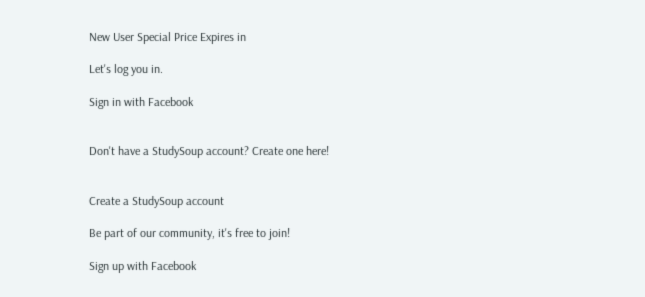New User Special Price Expires in

Let's log you in.

Sign in with Facebook


Don't have a StudySoup account? Create one here!


Create a StudySoup account

Be part of our community, it's free to join!

Sign up with Facebook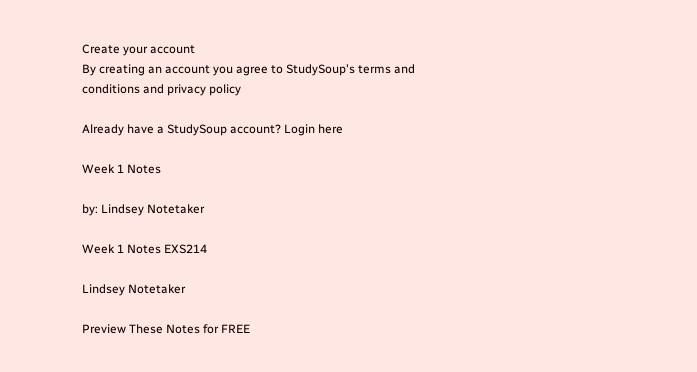Create your account
By creating an account you agree to StudySoup's terms and conditions and privacy policy

Already have a StudySoup account? Login here

Week 1 Notes

by: Lindsey Notetaker

Week 1 Notes EXS214

Lindsey Notetaker

Preview These Notes for FREE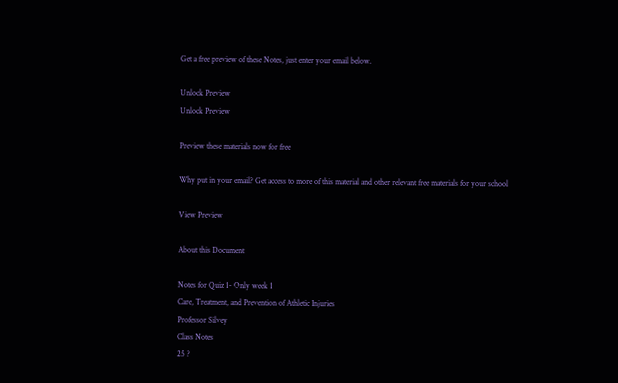Get a free preview of these Notes, just enter your email below.

Unlock Preview
Unlock Preview

Preview these materials now for free

Why put in your email? Get access to more of this material and other relevant free materials for your school

View Preview

About this Document

Notes for Quiz 1- Only week 1
Care, Treatment, and Prevention of Athletic Injuries
Professor Silvey
Class Notes
25 ?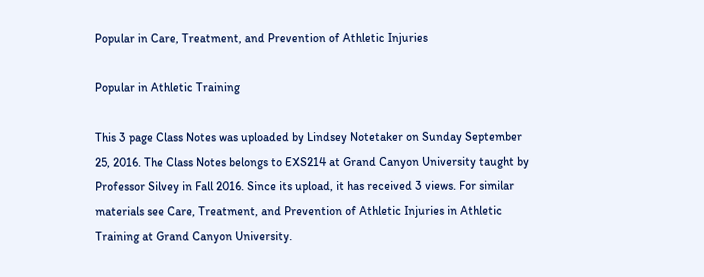Popular in Care, Treatment, and Prevention of Athletic Injuries

Popular in Athletic Training

This 3 page Class Notes was uploaded by Lindsey Notetaker on Sunday September 25, 2016. The Class Notes belongs to EXS214 at Grand Canyon University taught by Professor Silvey in Fall 2016. Since its upload, it has received 3 views. For similar materials see Care, Treatment, and Prevention of Athletic Injuries in Athletic Training at Grand Canyon University.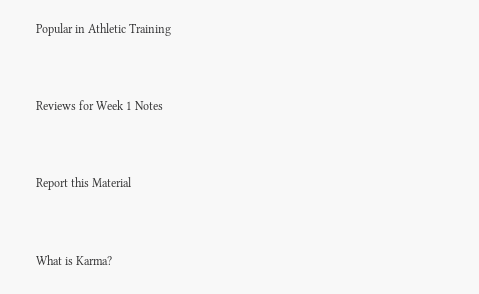Popular in Athletic Training


Reviews for Week 1 Notes


Report this Material


What is Karma?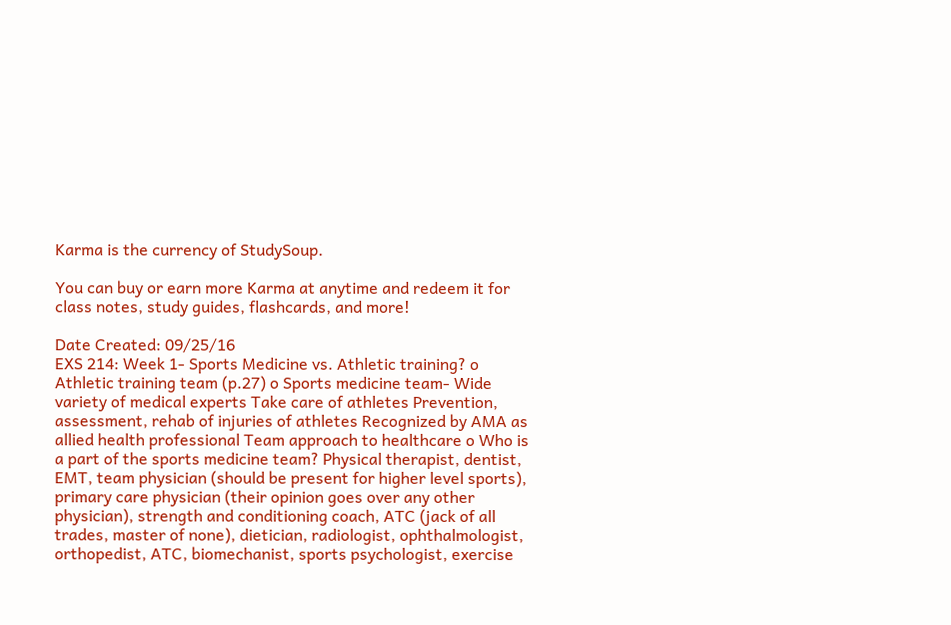Karma is the currency of StudySoup.

You can buy or earn more Karma at anytime and redeem it for class notes, study guides, flashcards, and more!

Date Created: 09/25/16
EXS 214: Week 1- Sports Medicine vs. Athletic training? o Athletic training team (p.27) o Sports medicine team- Wide variety of medical experts Take care of athletes Prevention, assessment, rehab of injuries of athletes Recognized by AMA as allied health professional Team approach to healthcare o Who is a part of the sports medicine team? Physical therapist, dentist, EMT, team physician (should be present for higher level sports), primary care physician (their opinion goes over any other physician), strength and conditioning coach, ATC (jack of all trades, master of none), dietician, radiologist, ophthalmologist, orthopedist, ATC, biomechanist, sports psychologist, exercise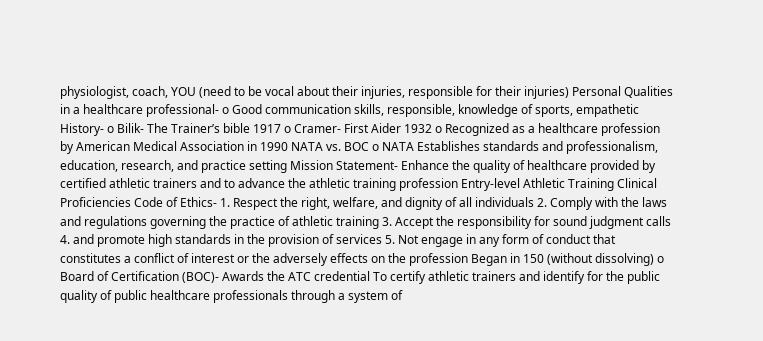physiologist, coach, YOU (need to be vocal about their injuries, responsible for their injuries) Personal Qualities in a healthcare professional- o Good communication skills, responsible, knowledge of sports, empathetic History- o Bilik- The Trainer’s bible 1917 o Cramer- First Aider 1932 o Recognized as a healthcare profession by American Medical Association in 1990 NATA vs. BOC o NATA Establishes standards and professionalism, education, research, and practice setting Mission Statement- Enhance the quality of healthcare provided by certified athletic trainers and to advance the athletic training profession Entry-level Athletic Training Clinical Proficiencies Code of Ethics- 1. Respect the right, welfare, and dignity of all individuals 2. Comply with the laws and regulations governing the practice of athletic training 3. Accept the responsibility for sound judgment calls 4. and promote high standards in the provision of services 5. Not engage in any form of conduct that constitutes a conflict of interest or the adversely effects on the profession Began in 150 (without dissolving) o Board of Certification (BOC)- Awards the ATC credential To certify athletic trainers and identify for the public quality of public healthcare professionals through a system of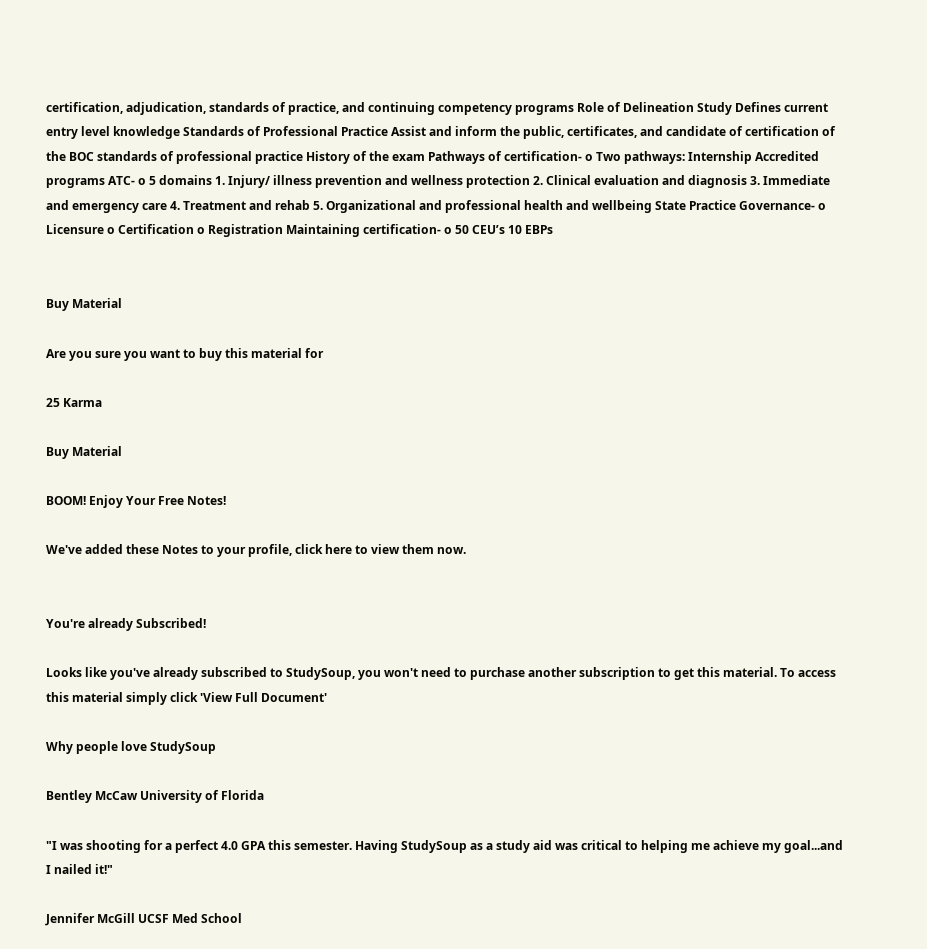certification, adjudication, standards of practice, and continuing competency programs Role of Delineation Study Defines current entry level knowledge Standards of Professional Practice Assist and inform the public, certificates, and candidate of certification of the BOC standards of professional practice History of the exam Pathways of certification- o Two pathways: Internship Accredited programs ATC- o 5 domains 1. Injury/ illness prevention and wellness protection 2. Clinical evaluation and diagnosis 3. Immediate and emergency care 4. Treatment and rehab 5. Organizational and professional health and wellbeing State Practice Governance- o Licensure o Certification o Registration Maintaining certification- o 50 CEU’s 10 EBPs


Buy Material

Are you sure you want to buy this material for

25 Karma

Buy Material

BOOM! Enjoy Your Free Notes!

We've added these Notes to your profile, click here to view them now.


You're already Subscribed!

Looks like you've already subscribed to StudySoup, you won't need to purchase another subscription to get this material. To access this material simply click 'View Full Document'

Why people love StudySoup

Bentley McCaw University of Florida

"I was shooting for a perfect 4.0 GPA this semester. Having StudySoup as a study aid was critical to helping me achieve my goal...and I nailed it!"

Jennifer McGill UCSF Med School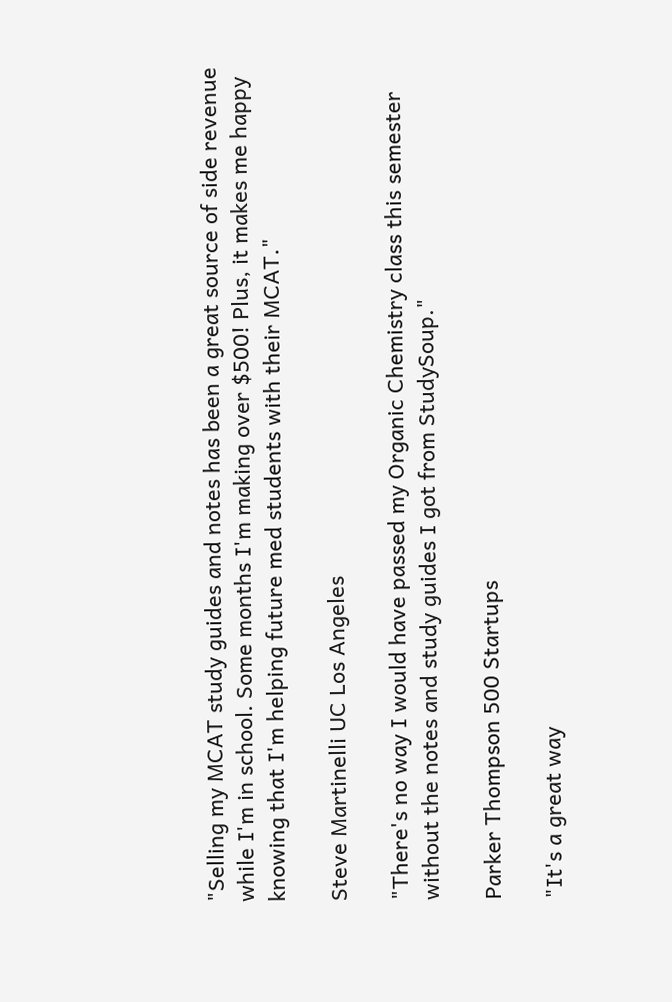"Selling my MCAT study guides and notes has been a great source of side revenue while I'm in school. Some months I'm making over $500! Plus, it makes me happy knowing that I'm helping future med students with their MCAT."

Steve Martinelli UC Los Angeles

"There's no way I would have passed my Organic Chemistry class this semester without the notes and study guides I got from StudySoup."

Parker Thompson 500 Startups

"It's a great way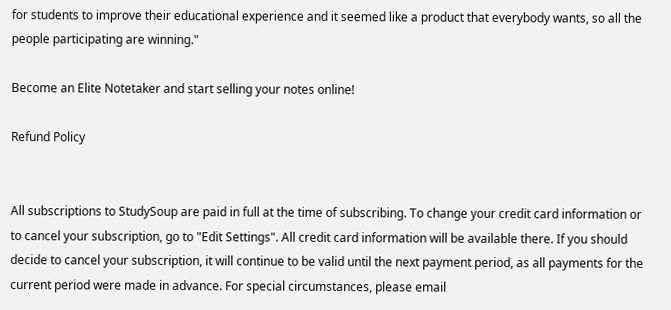for students to improve their educational experience and it seemed like a product that everybody wants, so all the people participating are winning."

Become an Elite Notetaker and start selling your notes online!

Refund Policy


All subscriptions to StudySoup are paid in full at the time of subscribing. To change your credit card information or to cancel your subscription, go to "Edit Settings". All credit card information will be available there. If you should decide to cancel your subscription, it will continue to be valid until the next payment period, as all payments for the current period were made in advance. For special circumstances, please email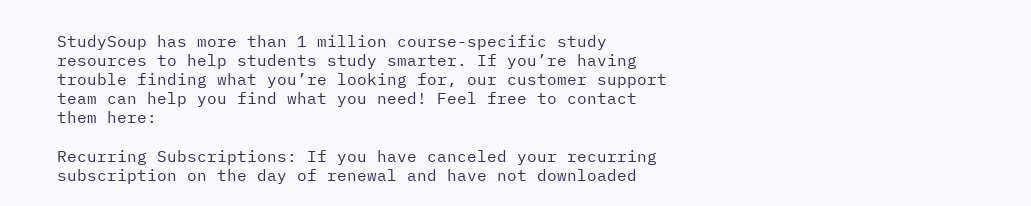StudySoup has more than 1 million course-specific study resources to help students study smarter. If you’re having trouble finding what you’re looking for, our customer support team can help you find what you need! Feel free to contact them here:

Recurring Subscriptions: If you have canceled your recurring subscription on the day of renewal and have not downloaded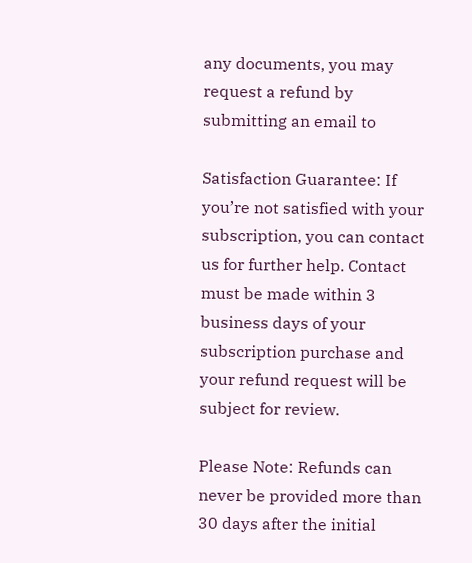any documents, you may request a refund by submitting an email to

Satisfaction Guarantee: If you’re not satisfied with your subscription, you can contact us for further help. Contact must be made within 3 business days of your subscription purchase and your refund request will be subject for review.

Please Note: Refunds can never be provided more than 30 days after the initial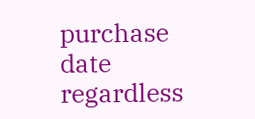purchase date regardless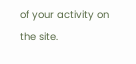of your activity on the site.